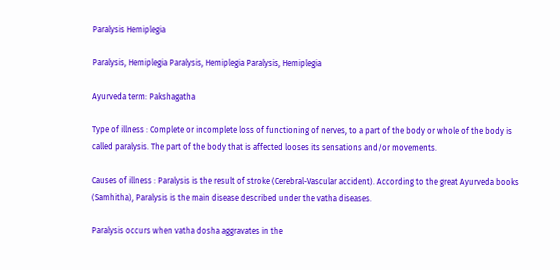Paralysis Hemiplegia

Paralysis, Hemiplegia Paralysis, Hemiplegia Paralysis, Hemiplegia

Ayurveda term: Pakshagatha

Type of illness : Complete or incomplete loss of functioning of nerves, to a part of the body or whole of the body is called paralysis. The part of the body that is affected looses its sensations and/or movements.

Causes of illness : Paralysis is the result of stroke (Cerebral-Vascular accident). According to the great Ayurveda books (Samhitha), Paralysis is the main disease described under the vatha diseases.

Paralysis occurs when vatha dosha aggravates in the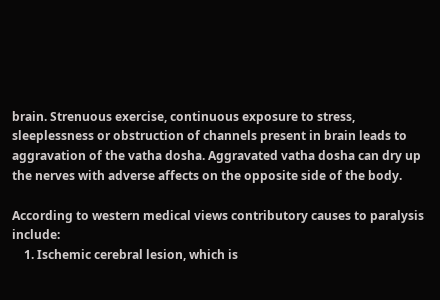brain. Strenuous exercise, continuous exposure to stress, sleeplessness or obstruction of channels present in brain leads to aggravation of the vatha dosha. Aggravated vatha dosha can dry up the nerves with adverse affects on the opposite side of the body.

According to western medical views contributory causes to paralysis include:
    1. Ischemic cerebral lesion, which is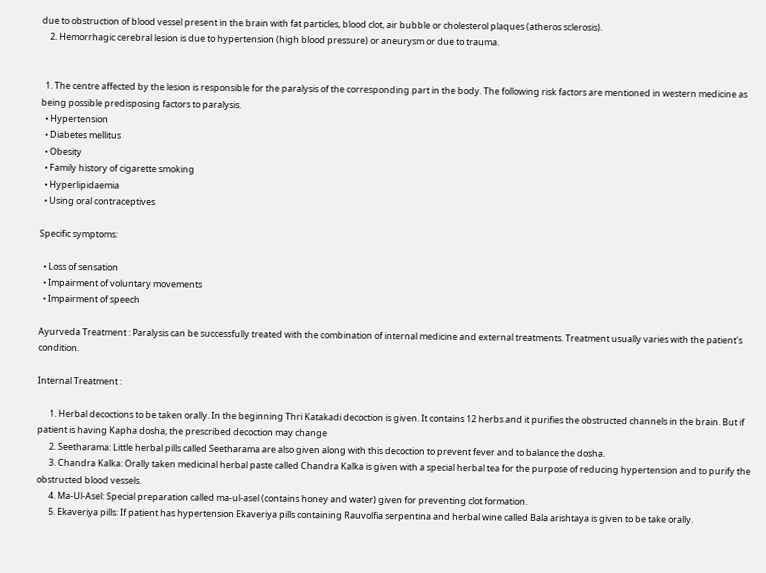due to obstruction of blood vessel present in the brain with fat particles, blood clot, air bubble or cholesterol plaques (atheros sclerosis).
    2. Hemorrhagic cerebral lesion is due to hypertension (high blood pressure) or aneurysm or due to trauma.


  1. The centre affected by the lesion is responsible for the paralysis of the corresponding part in the body. The following risk factors are mentioned in western medicine as being possible predisposing factors to paralysis.
  • Hypertension
  • Diabetes mellitus
  • Obesity
  • Family history of cigarette smoking
  • Hyperlipidaemia
  • Using oral contraceptives

Specific symptoms:

  • Loss of sensation
  • Impairment of voluntary movements
  • Impairment of speech

Ayurveda Treatment : Paralysis can be successfully treated with the combination of internal medicine and external treatments. Treatment usually varies with the patient's condition.

Internal Treatment :

      1. Herbal decoctions to be taken orally. In the beginning Thri Katakadi decoction is given. It contains 12 herbs and it purifies the obstructed channels in the brain. But if patient is having Kapha dosha, the prescribed decoction may change
      2. Seetharama: Little herbal pills called Seetharama are also given along with this decoction to prevent fever and to balance the dosha.
      3. Chandra Kalka: Orally taken medicinal herbal paste called Chandra Kalka is given with a special herbal tea for the purpose of reducing hypertension and to purify the obstructed blood vessels.
      4. Ma-Ul-Asel: Special preparation called ma-ul-asel (contains honey and water) given for preventing clot formation.
      5. Ekaveriya pills: If patient has hypertension Ekaveriya pills containing Rauvolfia serpentina and herbal wine called Bala arishtaya is given to be take orally.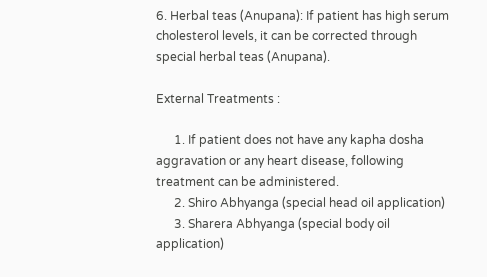6. Herbal teas (Anupana): If patient has high serum cholesterol levels, it can be corrected through special herbal teas (Anupana).

External Treatments :

      1. If patient does not have any kapha dosha aggravation or any heart disease, following treatment can be administered.
      2. Shiro Abhyanga (special head oil application)
      3. Sharera Abhyanga (special body oil application)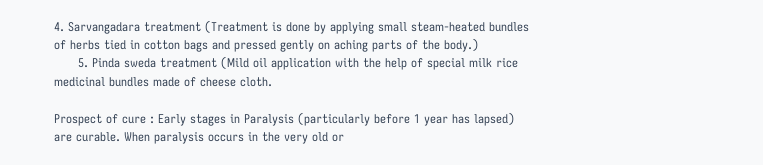4. Sarvangadara treatment (Treatment is done by applying small steam-heated bundles of herbs tied in cotton bags and pressed gently on aching parts of the body.)
      5. Pinda sweda treatment (Mild oil application with the help of special milk rice medicinal bundles made of cheese cloth.

Prospect of cure : Early stages in Paralysis (particularly before 1 year has lapsed) are curable. When paralysis occurs in the very old or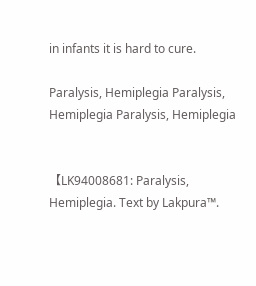in infants it is hard to cure.

Paralysis, Hemiplegia Paralysis, Hemiplegia Paralysis, Hemiplegia


【LK94008681: Paralysis, Hemiplegia. Text by Lakpura™.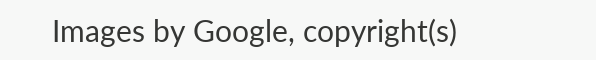Images by Google, copyright(s)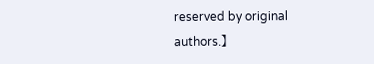reserved by original authors.】